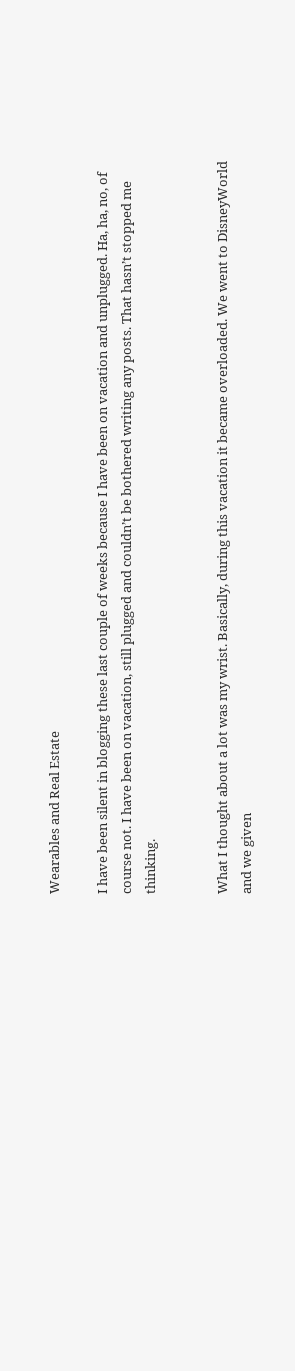Wearables and Real Estate

I have been silent in blogging these last couple of weeks because I have been on vacation and unplugged. Ha, ha, no, of course not. I have been on vacation, still plugged and couldn’t be bothered writing any posts. That hasn’t stopped me thinking.


What I thought about a lot was my wrist. Basically, during this vacation it became overloaded. We went to DisneyWorld and we given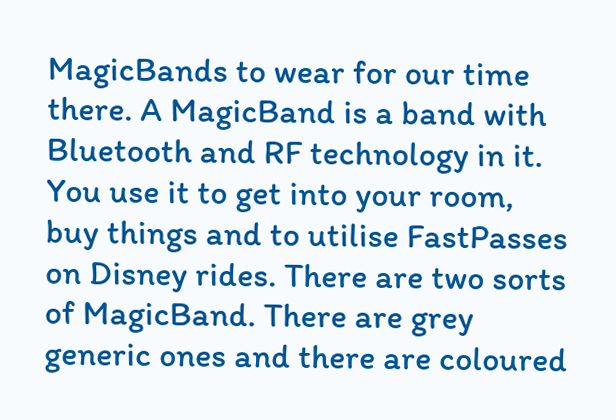MagicBands to wear for our time there. A MagicBand is a band with Bluetooth and RF technology in it. You use it to get into your room, buy things and to utilise FastPasses on Disney rides. There are two sorts of MagicBand. There are grey generic ones and there are coloured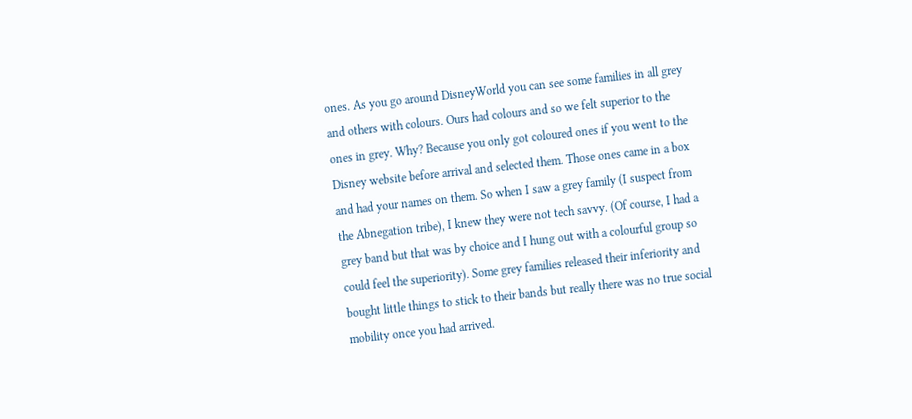ones. As you go around DisneyWorld you can see some families in all grey and others with colours. Ours had colours and so we felt superior to the ones in grey. Why? Because you only got coloured ones if you went to the Disney website before arrival and selected them. Those ones came in a box and had your names on them. So when I saw a grey family (I suspect from the Abnegation tribe), I knew they were not tech savvy. (Of course, I had a grey band but that was by choice and I hung out with a colourful group so could feel the superiority). Some grey families released their inferiority and bought little things to stick to their bands but really there was no true social mobility once you had arrived.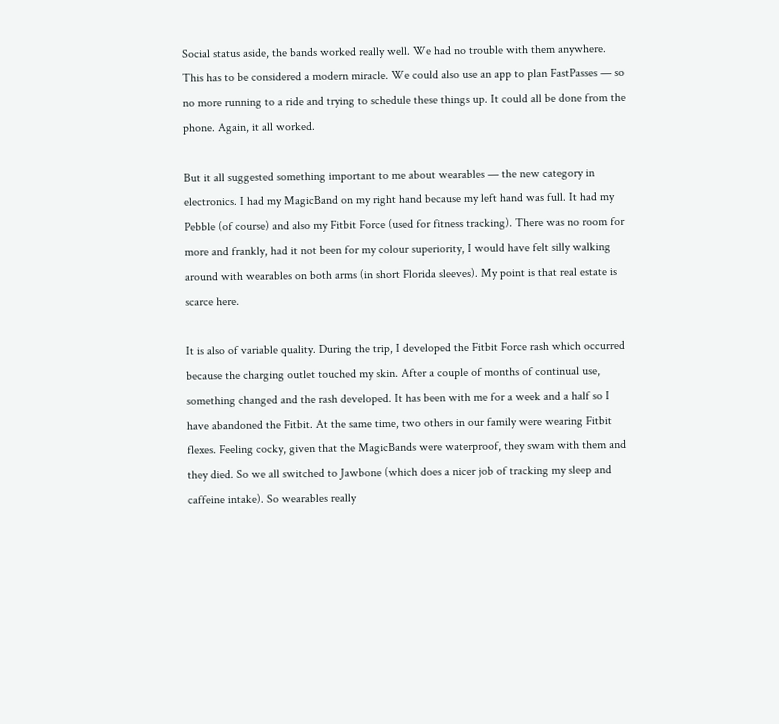Social status aside, the bands worked really well. We had no trouble with them anywhere. This has to be considered a modern miracle. We could also use an app to plan FastPasses — so no more running to a ride and trying to schedule these things up. It could all be done from the phone. Again, it all worked.

But it all suggested something important to me about wearables — the new category in electronics. I had my MagicBand on my right hand because my left hand was full. It had my Pebble (of course) and also my Fitbit Force (used for fitness tracking). There was no room for more and frankly, had it not been for my colour superiority, I would have felt silly walking around with wearables on both arms (in short Florida sleeves). My point is that real estate is scarce here.

It is also of variable quality. During the trip, I developed the Fitbit Force rash which occurred because the charging outlet touched my skin. After a couple of months of continual use, something changed and the rash developed. It has been with me for a week and a half so I have abandoned the Fitbit. At the same time, two others in our family were wearing Fitbit flexes. Feeling cocky, given that the MagicBands were waterproof, they swam with them and they died. So we all switched to Jawbone (which does a nicer job of tracking my sleep and caffeine intake). So wearables really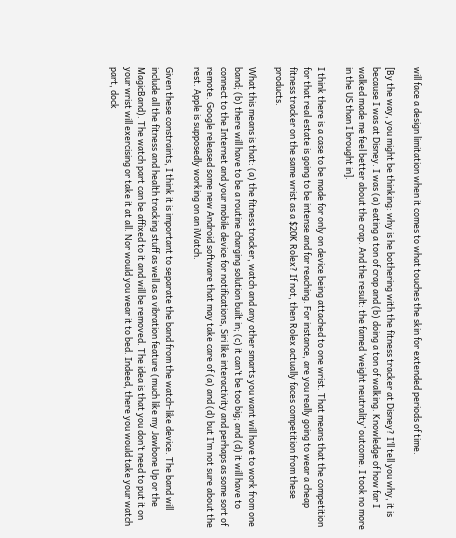will face a design limitation when it comes to what touches the skin for extended periods of time.

[By the way, you might be thinking: why is he bothering with the fitness tracker at Disney? I’ll tell you why, it is because I was at Disney. I was (a) eating a ton of crap and (b) doing a ton of walking. Knowledge of how far I walked made me feel better about the crap. And the result: the famed ‘weight neutrality’ outcome. I took no more in the US than I brought in].

I think there is a case to be made for only on device being attached to one wrist. That means that the competition for that real estate is going to be intense and far reaching. For instance, are you really going to wear a cheap fitness tracker on the same wrist as a $20K Rolex? If not, then Rolex actually faces competition from these products.

What this means is that: (a) the fitness tracker, watch and any other smarts you want will have to work from one band; (b) there will have to be a routine charging solution built in; (c) it can’t be too big; and (d) it will have to connect to the Internet and your mobile device for notifications, Siri like interactivity and perhaps as some sort of remote. Google released some new Android software that may take care of (a) and (d) but I’m not sure about the rest. Apple is supposedly working on an iWatch.

Given these constraints, I think it is important to separate the band from the watch-like device. The band will include all the fitness and health tracking stuff as well as a vibration feature (much like my Jawbone Up or the MagicBand). The watch part can be affixed to it and will be removed. The idea is that you don’t need to put it on your wrist will exercising or take it at all. Nor would you wear it to bed. Indeed, there you would take your watch part, dock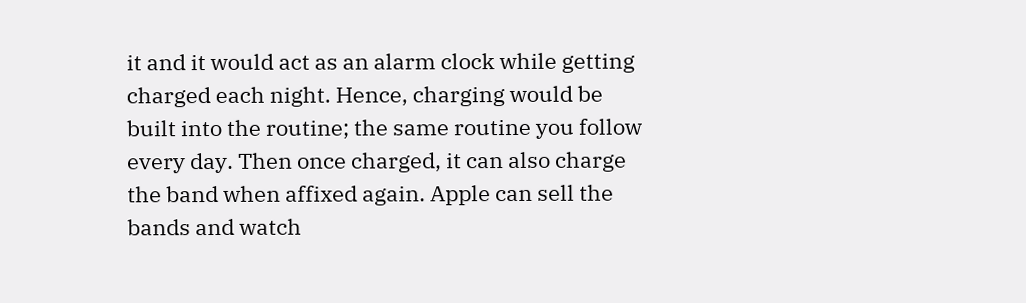it and it would act as an alarm clock while getting charged each night. Hence, charging would be built into the routine; the same routine you follow every day. Then once charged, it can also charge the band when affixed again. Apple can sell the bands and watch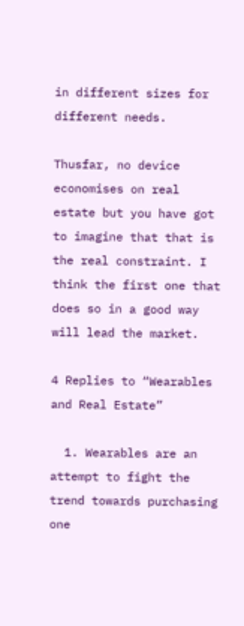in different sizes for different needs.

Thusfar, no device economises on real estate but you have got to imagine that that is the real constraint. I think the first one that does so in a good way will lead the market.

4 Replies to “Wearables and Real Estate”

  1. Wearables are an attempt to fight the trend towards purchasing one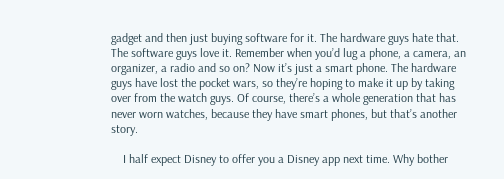gadget and then just buying software for it. The hardware guys hate that. The software guys love it. Remember when you’d lug a phone, a camera, an organizer, a radio and so on? Now it’s just a smart phone. The hardware guys have lost the pocket wars, so they’re hoping to make it up by taking over from the watch guys. Of course, there’s a whole generation that has never worn watches, because they have smart phones, but that’s another story.

    I half expect Disney to offer you a Disney app next time. Why bother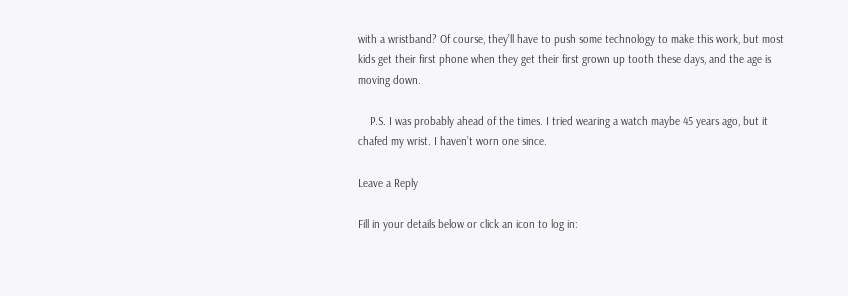with a wristband? Of course, they’ll have to push some technology to make this work, but most kids get their first phone when they get their first grown up tooth these days, and the age is moving down.

    P.S. I was probably ahead of the times. I tried wearing a watch maybe 45 years ago, but it chafed my wrist. I haven’t worn one since.

Leave a Reply

Fill in your details below or click an icon to log in: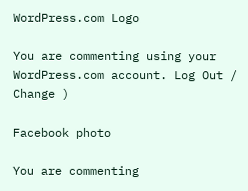WordPress.com Logo

You are commenting using your WordPress.com account. Log Out /  Change )

Facebook photo

You are commenting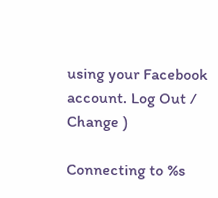using your Facebook account. Log Out /  Change )

Connecting to %s